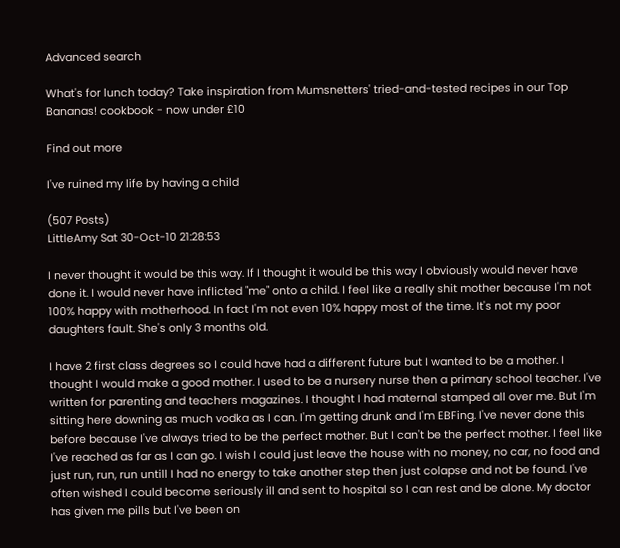Advanced search

What's for lunch today? Take inspiration from Mumsnetters' tried-and-tested recipes in our Top Bananas! cookbook - now under £10

Find out more

I've ruined my life by having a child

(507 Posts)
LittleAmy Sat 30-Oct-10 21:28:53

I never thought it would be this way. If I thought it would be this way I obviously would never have done it. I would never have inflicted "me" onto a child. I feel like a really shit mother because I'm not 100% happy with motherhood. In fact I'm not even 10% happy most of the time. It's not my poor daughters fault. She's only 3 months old.

I have 2 first class degrees so I could have had a different future but I wanted to be a mother. I thought I would make a good mother. I used to be a nursery nurse then a primary school teacher. I've written for parenting and teachers magazines. I thought I had maternal stamped all over me. But I'm sitting here downing as much vodka as I can. I'm getting drunk and I'm EBFing. I've never done this before because I've always tried to be the perfect mother. But I can't be the perfect mother. I feel like I've reached as far as I can go. I wish I could just leave the house with no money, no car, no food and just run, run, run untill I had no energy to take another step then just colapse and not be found. I've often wished I could become seriously ill and sent to hospital so I can rest and be alone. My doctor has given me pills but I've been on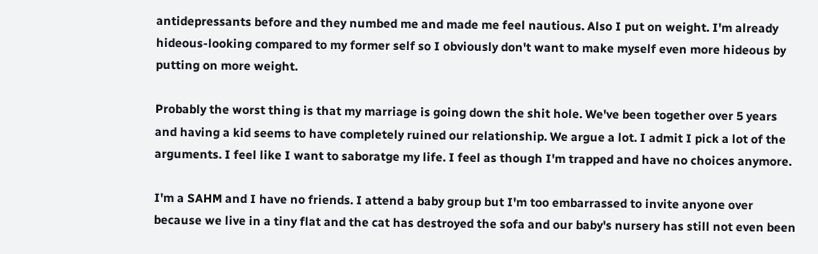antidepressants before and they numbed me and made me feel nautious. Also I put on weight. I'm already hideous-looking compared to my former self so I obviously don't want to make myself even more hideous by putting on more weight.

Probably the worst thing is that my marriage is going down the shit hole. We've been together over 5 years and having a kid seems to have completely ruined our relationship. We argue a lot. I admit I pick a lot of the arguments. I feel like I want to saboratge my life. I feel as though I'm trapped and have no choices anymore.

I'm a SAHM and I have no friends. I attend a baby group but I'm too embarrassed to invite anyone over because we live in a tiny flat and the cat has destroyed the sofa and our baby's nursery has still not even been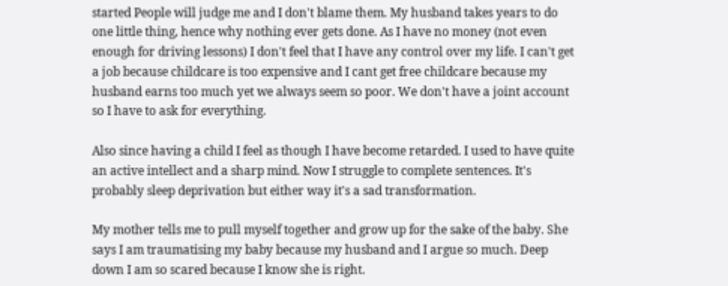started People will judge me and I don't blame them. My husband takes years to do one little thing, hence why nothing ever gets done. As I have no money (not even enough for driving lessons) I don't feel that I have any control over my life. I can't get a job because childcare is too expensive and I cant get free childcare because my husband earns too much yet we always seem so poor. We don't have a joint account so I have to ask for everything.

Also since having a child I feel as though I have become retarded. I used to have quite an active intellect and a sharp mind. Now I struggle to complete sentences. It's probably sleep deprivation but either way it's a sad transformation.

My mother tells me to pull myself together and grow up for the sake of the baby. She says I am traumatising my baby because my husband and I argue so much. Deep down I am so scared because I know she is right.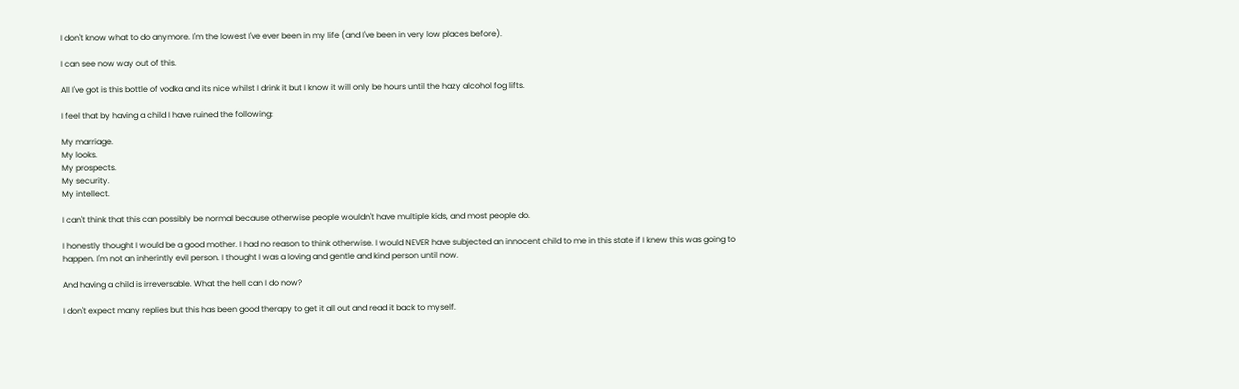I don't know what to do anymore. I'm the lowest I've ever been in my life (and I've been in very low places before).

I can see now way out of this.

All I've got is this bottle of vodka and its nice whilst I drink it but I know it will only be hours until the hazy alcohol fog lifts.

I feel that by having a child I have ruined the following:

My marriage.
My looks.
My prospects.
My security.
My intellect.

I can't think that this can possibly be normal because otherwise people wouldn't have multiple kids, and most people do.

I honestly thought I would be a good mother. I had no reason to think otherwise. I would NEVER have subjected an innocent child to me in this state if I knew this was going to happen. I'm not an inherintly evil person. I thought I was a loving and gentle and kind person until now.

And having a child is irreversable. What the hell can I do now?

I don't expect many replies but this has been good therapy to get it all out and read it back to myself.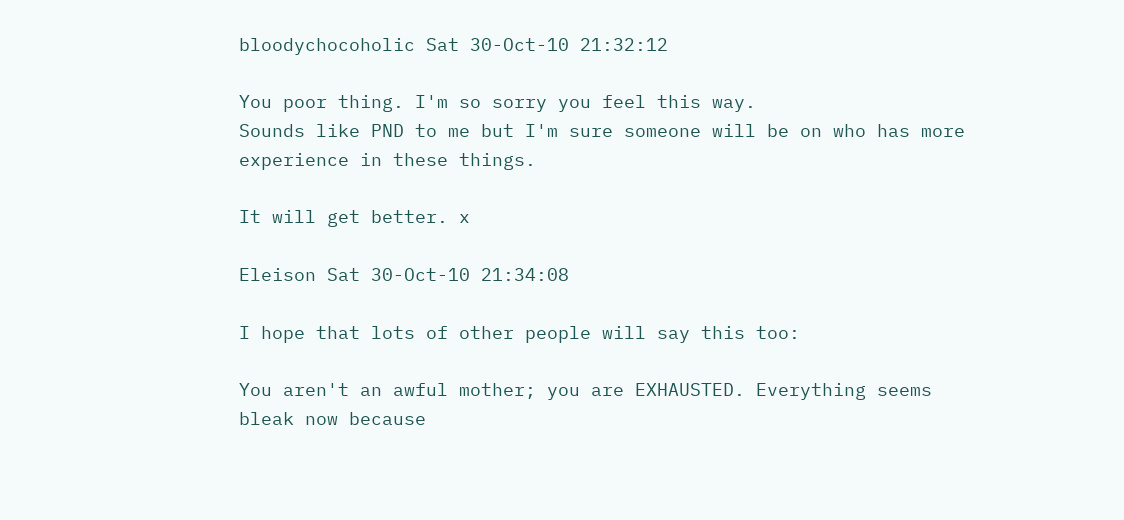bloodychocoholic Sat 30-Oct-10 21:32:12

You poor thing. I'm so sorry you feel this way.
Sounds like PND to me but I'm sure someone will be on who has more experience in these things.

It will get better. x

Eleison Sat 30-Oct-10 21:34:08

I hope that lots of other people will say this too:

You aren't an awful mother; you are EXHAUSTED. Everything seems bleak now because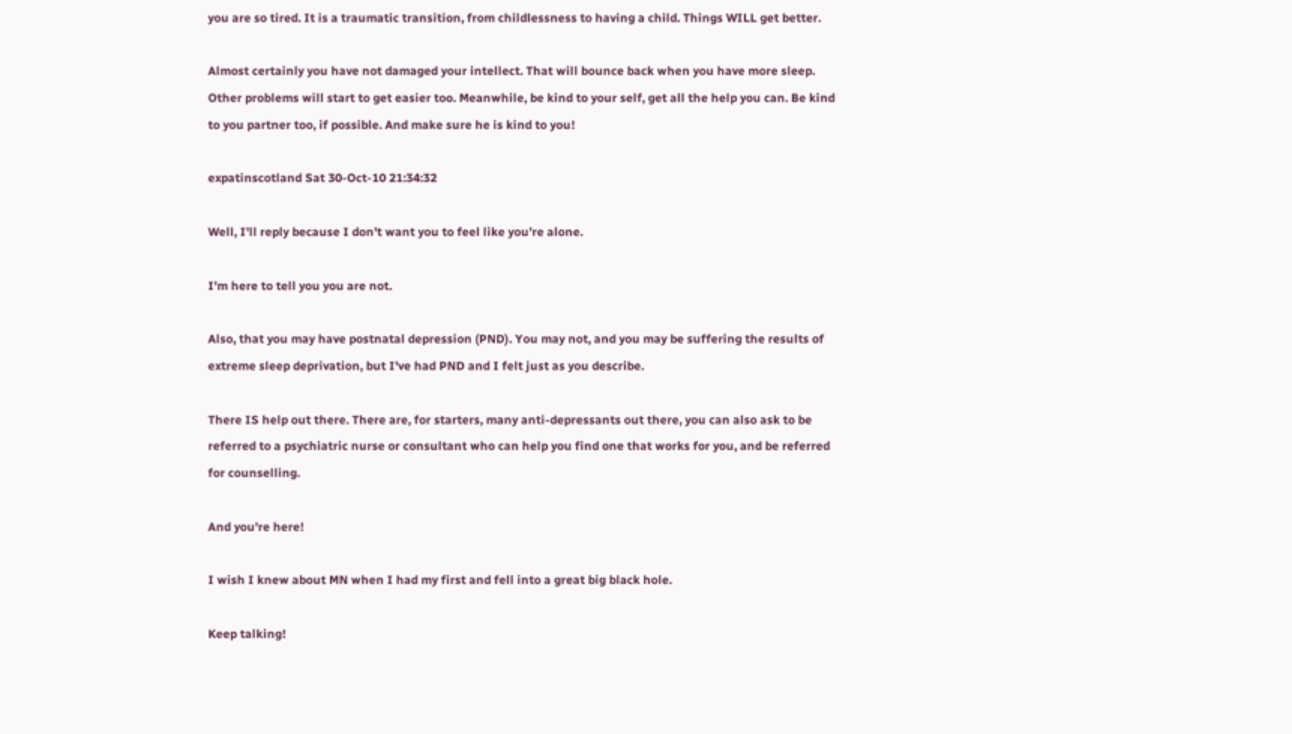you are so tired. It is a traumatic transition, from childlessness to having a child. Things WILL get better.

Almost certainly you have not damaged your intellect. That will bounce back when you have more sleep. Other problems will start to get easier too. Meanwhile, be kind to your self, get all the help you can. Be kind to you partner too, if possible. And make sure he is kind to you!

expatinscotland Sat 30-Oct-10 21:34:32

Well, I'll reply because I don't want you to feel like you're alone.

I'm here to tell you you are not.

Also, that you may have postnatal depression (PND). You may not, and you may be suffering the results of extreme sleep deprivation, but I've had PND and I felt just as you describe.

There IS help out there. There are, for starters, many anti-depressants out there, you can also ask to be referred to a psychiatric nurse or consultant who can help you find one that works for you, and be referred for counselling.

And you're here!

I wish I knew about MN when I had my first and fell into a great big black hole.

Keep talking!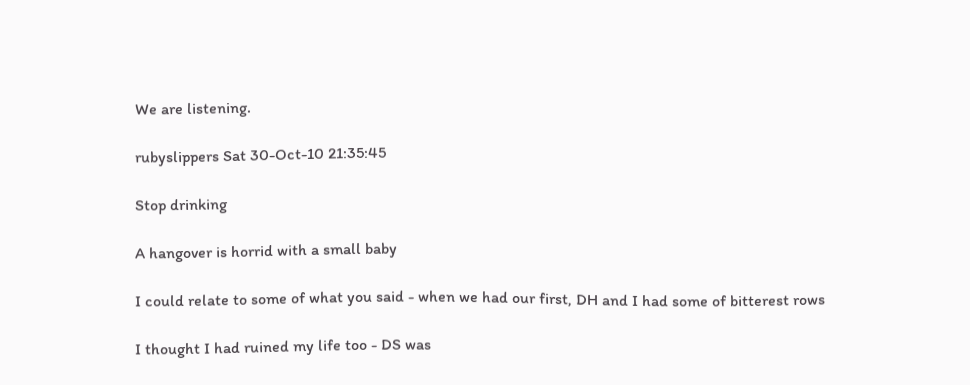We are listening.

rubyslippers Sat 30-Oct-10 21:35:45

Stop drinking

A hangover is horrid with a small baby

I could relate to some of what you said - when we had our first, DH and I had some of bitterest rows

I thought I had ruined my life too - DS was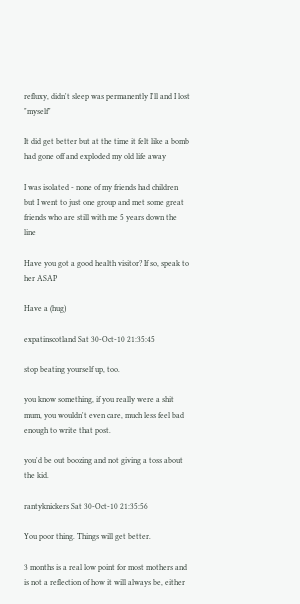refluxy, didn't sleep was permanently I'll and I lost "myself"

It did get better but at the time it felt like a bomb had gone off and exploded my old life away

I was isolated - none of my friends had children but I went to just one group and met some great friends who are still with me 5 years down the line

Have you got a good health visitor? If so, speak to her ASAP

Have a (hug)

expatinscotland Sat 30-Oct-10 21:35:45

stop beating yourself up, too.

you know something, if you really were a shit mum, you wouldn't even care, much less feel bad enough to write that post.

you'd be out boozing and not giving a toss about the kid.

rantyknickers Sat 30-Oct-10 21:35:56

You poor thing. Things will get better.

3 months is a real low point for most mothers and is not a reflection of how it will always be, either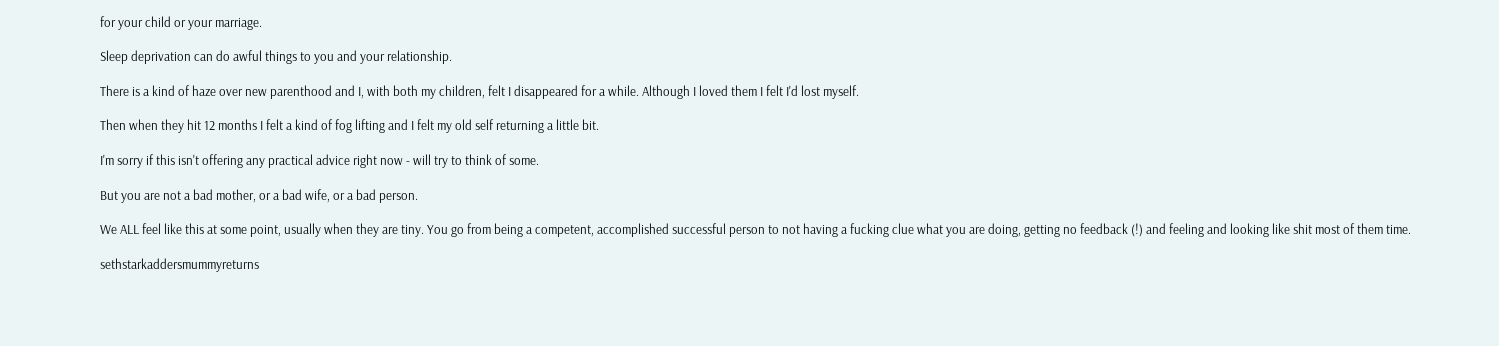for your child or your marriage.

Sleep deprivation can do awful things to you and your relationship.

There is a kind of haze over new parenthood and I, with both my children, felt I disappeared for a while. Although I loved them I felt I'd lost myself.

Then when they hit 12 months I felt a kind of fog lifting and I felt my old self returning a little bit.

I'm sorry if this isn't offering any practical advice right now - will try to think of some.

But you are not a bad mother, or a bad wife, or a bad person.

We ALL feel like this at some point, usually when they are tiny. You go from being a competent, accomplished successful person to not having a fucking clue what you are doing, getting no feedback (!) and feeling and looking like shit most of them time.

sethstarkaddersmummyreturns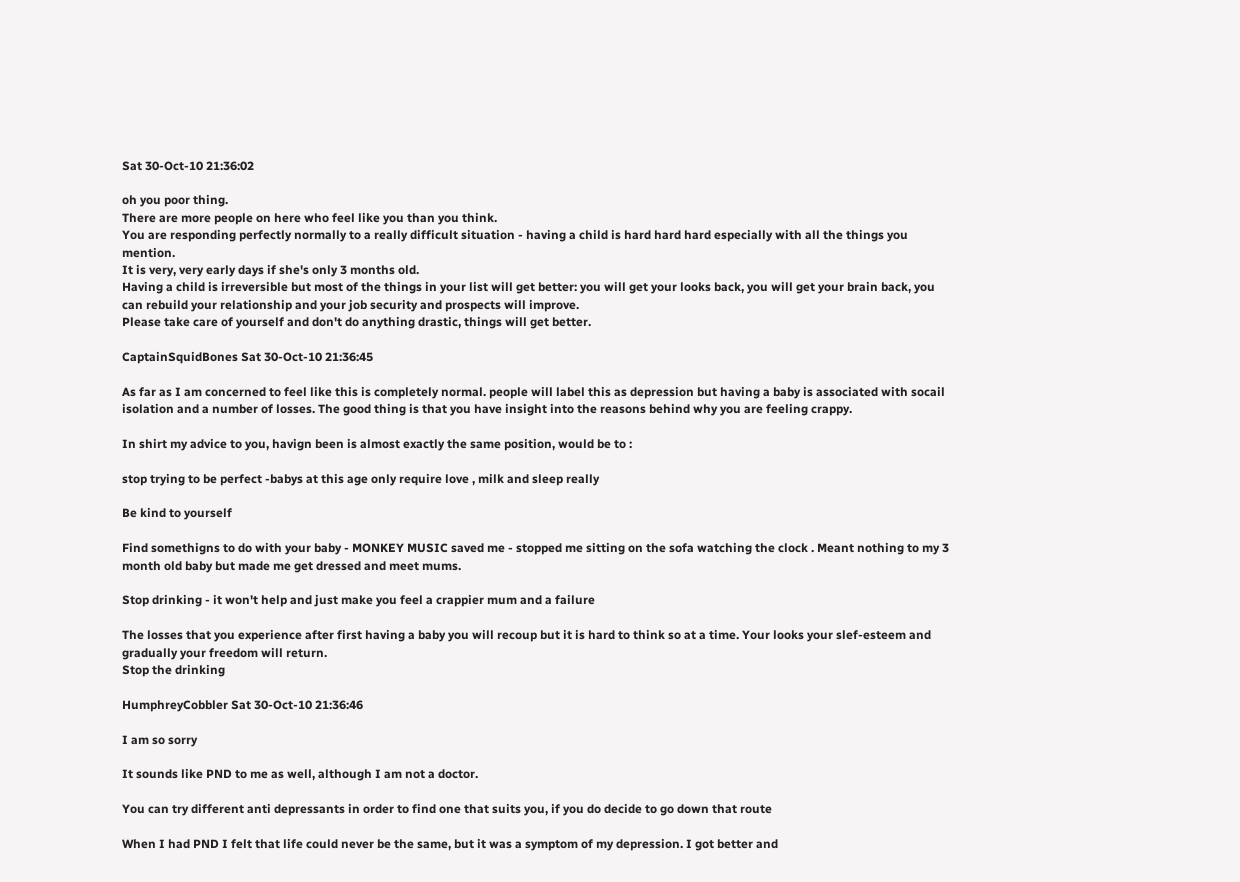Sat 30-Oct-10 21:36:02

oh you poor thing.
There are more people on here who feel like you than you think.
You are responding perfectly normally to a really difficult situation - having a child is hard hard hard especially with all the things you mention.
It is very, very early days if she's only 3 months old.
Having a child is irreversible but most of the things in your list will get better: you will get your looks back, you will get your brain back, you can rebuild your relationship and your job security and prospects will improve.
Please take care of yourself and don't do anything drastic, things will get better.

CaptainSquidBones Sat 30-Oct-10 21:36:45

As far as I am concerned to feel like this is completely normal. people will label this as depression but having a baby is associated with socail isolation and a number of losses. The good thing is that you have insight into the reasons behind why you are feeling crappy.

In shirt my advice to you, havign been is almost exactly the same position, would be to :

stop trying to be perfect -babys at this age only require love , milk and sleep really

Be kind to yourself

Find somethigns to do with your baby - MONKEY MUSIC saved me - stopped me sitting on the sofa watching the clock . Meant nothing to my 3 month old baby but made me get dressed and meet mums.

Stop drinking - it won't help and just make you feel a crappier mum and a failure

The losses that you experience after first having a baby you will recoup but it is hard to think so at a time. Your looks your slef-esteem and gradually your freedom will return.
Stop the drinking

HumphreyCobbler Sat 30-Oct-10 21:36:46

I am so sorry

It sounds like PND to me as well, although I am not a doctor.

You can try different anti depressants in order to find one that suits you, if you do decide to go down that route

When I had PND I felt that life could never be the same, but it was a symptom of my depression. I got better and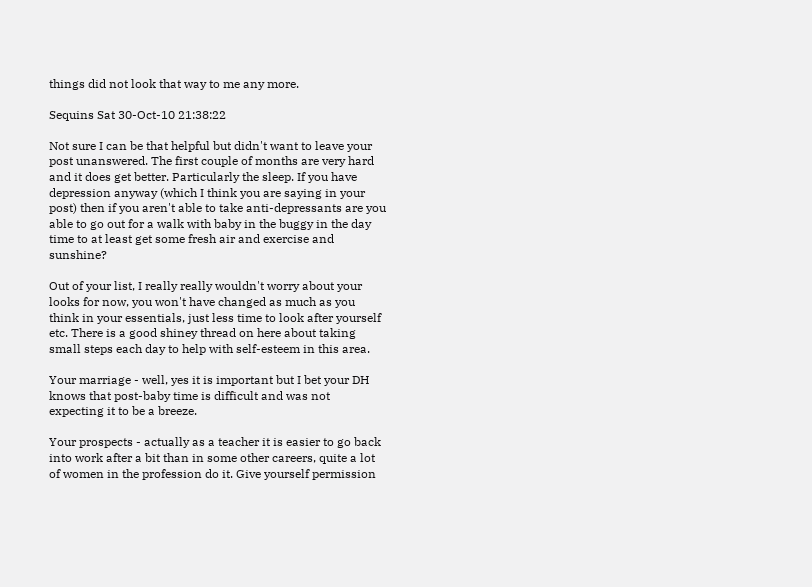things did not look that way to me any more.

Sequins Sat 30-Oct-10 21:38:22

Not sure I can be that helpful but didn't want to leave your post unanswered. The first couple of months are very hard and it does get better. Particularly the sleep. If you have depression anyway (which I think you are saying in your post) then if you aren't able to take anti-depressants are you able to go out for a walk with baby in the buggy in the day time to at least get some fresh air and exercise and sunshine?

Out of your list, I really really wouldn't worry about your looks for now, you won't have changed as much as you think in your essentials, just less time to look after yourself etc. There is a good shiney thread on here about taking small steps each day to help with self-esteem in this area.

Your marriage - well, yes it is important but I bet your DH knows that post-baby time is difficult and was not expecting it to be a breeze.

Your prospects - actually as a teacher it is easier to go back into work after a bit than in some other careers, quite a lot of women in the profession do it. Give yourself permission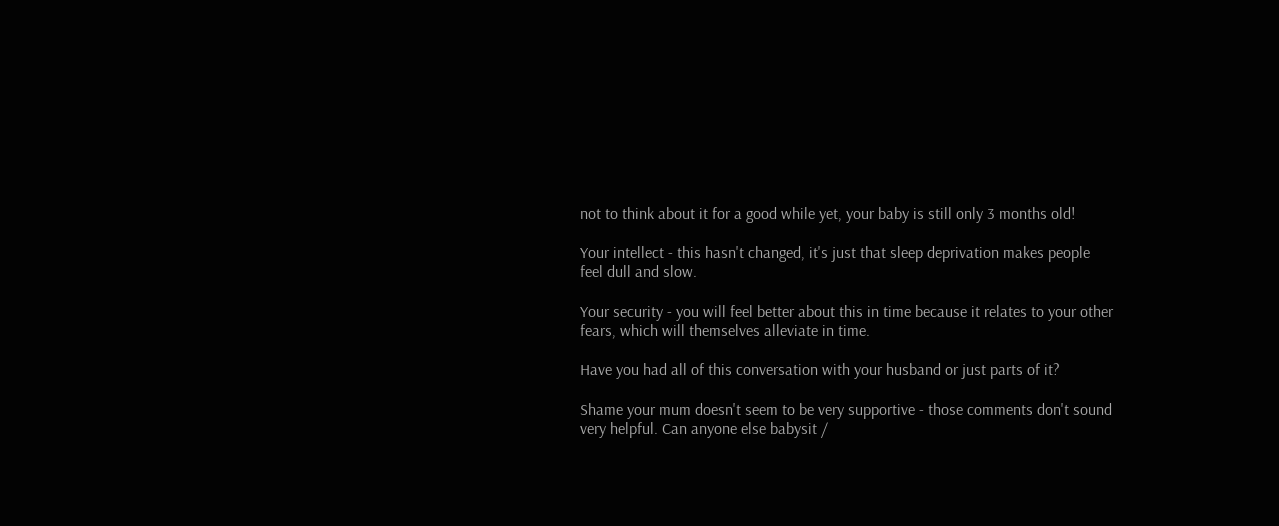not to think about it for a good while yet, your baby is still only 3 months old!

Your intellect - this hasn't changed, it's just that sleep deprivation makes people feel dull and slow.

Your security - you will feel better about this in time because it relates to your other fears, which will themselves alleviate in time.

Have you had all of this conversation with your husband or just parts of it?

Shame your mum doesn't seem to be very supportive - those comments don't sound very helpful. Can anyone else babysit /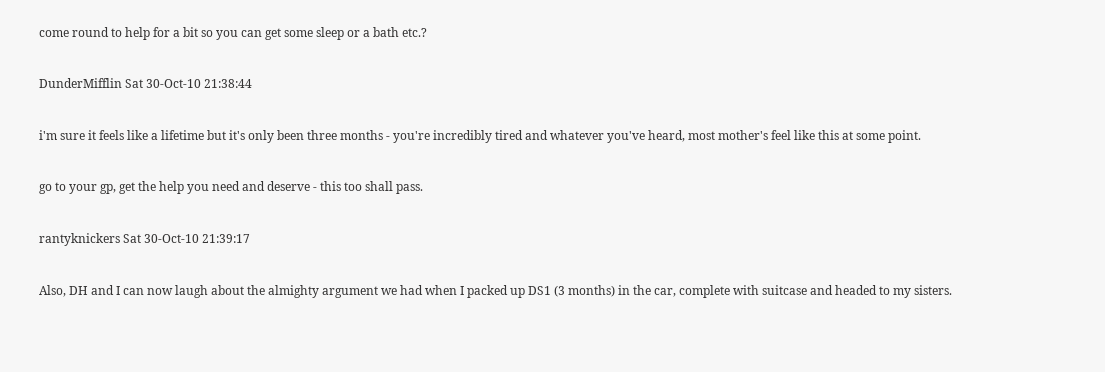come round to help for a bit so you can get some sleep or a bath etc.?

DunderMifflin Sat 30-Oct-10 21:38:44

i'm sure it feels like a lifetime but it's only been three months - you're incredibly tired and whatever you've heard, most mother's feel like this at some point.

go to your gp, get the help you need and deserve - this too shall pass.

rantyknickers Sat 30-Oct-10 21:39:17

Also, DH and I can now laugh about the almighty argument we had when I packed up DS1 (3 months) in the car, complete with suitcase and headed to my sisters.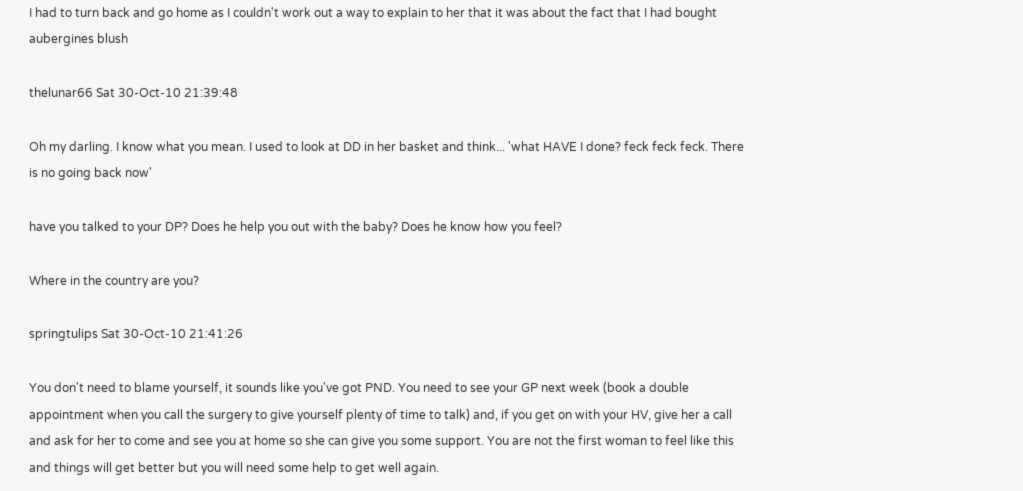I had to turn back and go home as I couldn't work out a way to explain to her that it was about the fact that I had bought aubergines blush

thelunar66 Sat 30-Oct-10 21:39:48

Oh my darling. I know what you mean. I used to look at DD in her basket and think... 'what HAVE I done? feck feck feck. There is no going back now'

have you talked to your DP? Does he help you out with the baby? Does he know how you feel?

Where in the country are you?

springtulips Sat 30-Oct-10 21:41:26

You don't need to blame yourself, it sounds like you've got PND. You need to see your GP next week (book a double appointment when you call the surgery to give yourself plenty of time to talk) and, if you get on with your HV, give her a call and ask for her to come and see you at home so she can give you some support. You are not the first woman to feel like this and things will get better but you will need some help to get well again.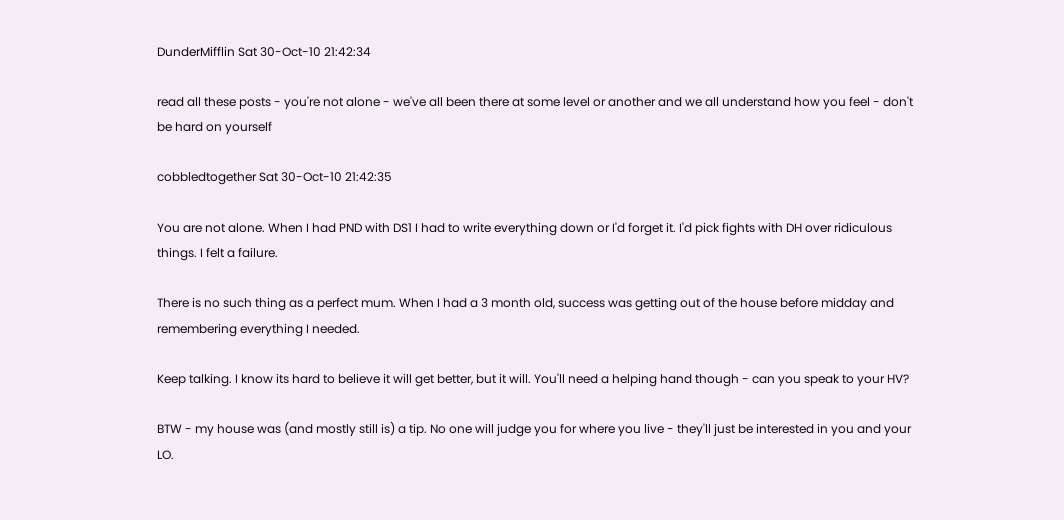DunderMifflin Sat 30-Oct-10 21:42:34

read all these posts - you're not alone - we've all been there at some level or another and we all understand how you feel - don't be hard on yourself

cobbledtogether Sat 30-Oct-10 21:42:35

You are not alone. When I had PND with DS1 I had to write everything down or I'd forget it. I'd pick fights with DH over ridiculous things. I felt a failure.

There is no such thing as a perfect mum. When I had a 3 month old, success was getting out of the house before midday and remembering everything I needed.

Keep talking. I know its hard to believe it will get better, but it will. You'll need a helping hand though - can you speak to your HV?

BTW - my house was (and mostly still is) a tip. No one will judge you for where you live - they'll just be interested in you and your LO.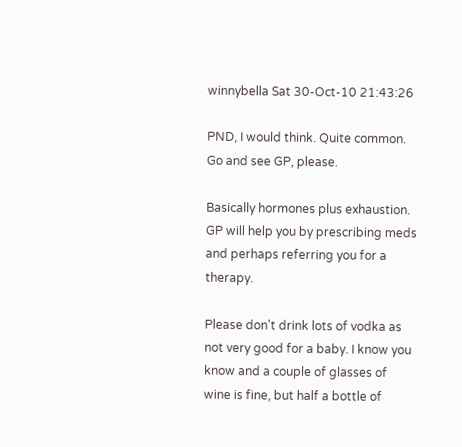winnybella Sat 30-Oct-10 21:43:26

PND, I would think. Quite common. Go and see GP, please.

Basically hormones plus exhaustion. GP will help you by prescribing meds and perhaps referring you for a therapy.

Please don't drink lots of vodka as not very good for a baby. I know you know and a couple of glasses of wine is fine, but half a bottle of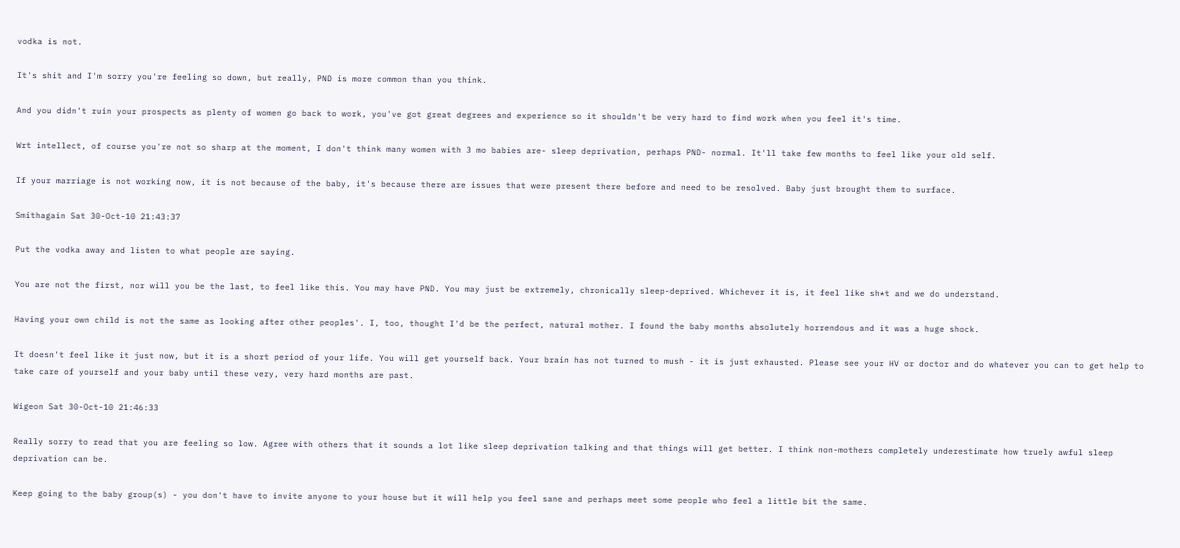vodka is not.

It's shit and I'm sorry you're feeling so down, but really, PND is more common than you think.

And you didn't ruin your prospects as plenty of women go back to work, you've got great degrees and experience so it shouldn't be very hard to find work when you feel it's time.

Wrt intellect, of course you're not so sharp at the moment, I don't think many women with 3 mo babies are- sleep deprivation, perhaps PND- normal. It'll take few months to feel like your old self.

If your marriage is not working now, it is not because of the baby, it's because there are issues that were present there before and need to be resolved. Baby just brought them to surface.

Smithagain Sat 30-Oct-10 21:43:37

Put the vodka away and listen to what people are saying.

You are not the first, nor will you be the last, to feel like this. You may have PND. You may just be extremely, chronically sleep-deprived. Whichever it is, it feel like sh*t and we do understand.

Having your own child is not the same as looking after other peoples'. I, too, thought I'd be the perfect, natural mother. I found the baby months absolutely horrendous and it was a huge shock.

It doesn't feel like it just now, but it is a short period of your life. You will get yourself back. Your brain has not turned to mush - it is just exhausted. Please see your HV or doctor and do whatever you can to get help to take care of yourself and your baby until these very, very hard months are past.

Wigeon Sat 30-Oct-10 21:46:33

Really sorry to read that you are feeling so low. Agree with others that it sounds a lot like sleep deprivation talking and that things will get better. I think non-mothers completely underestimate how truely awful sleep deprivation can be.

Keep going to the baby group(s) - you don't have to invite anyone to your house but it will help you feel sane and perhaps meet some people who feel a little bit the same.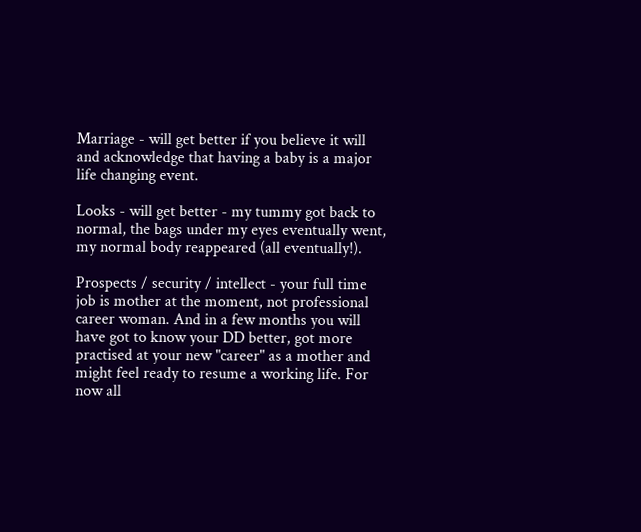Marriage - will get better if you believe it will and acknowledge that having a baby is a major life changing event.

Looks - will get better - my tummy got back to normal, the bags under my eyes eventually went, my normal body reappeared (all eventually!).

Prospects / security / intellect - your full time job is mother at the moment, not professional career woman. And in a few months you will have got to know your DD better, got more practised at your new "career" as a mother and might feel ready to resume a working life. For now all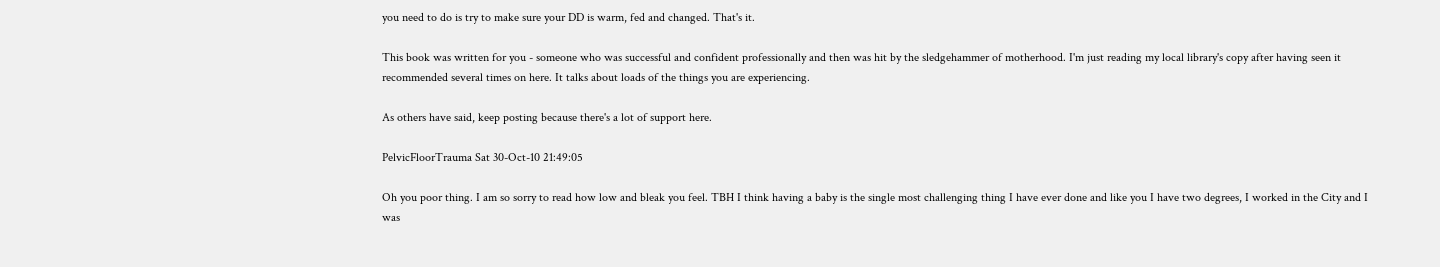you need to do is try to make sure your DD is warm, fed and changed. That's it.

This book was written for you - someone who was successful and confident professionally and then was hit by the sledgehammer of motherhood. I'm just reading my local library's copy after having seen it recommended several times on here. It talks about loads of the things you are experiencing.

As others have said, keep posting because there's a lot of support here.

PelvicFloorTrauma Sat 30-Oct-10 21:49:05

Oh you poor thing. I am so sorry to read how low and bleak you feel. TBH I think having a baby is the single most challenging thing I have ever done and like you I have two degrees, I worked in the City and I was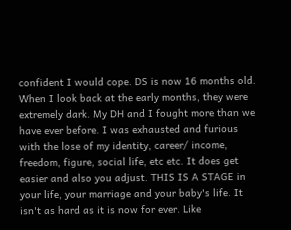confident I would cope. DS is now 16 months old. When I look back at the early months, they were extremely dark. My DH and I fought more than we have ever before. I was exhausted and furious with the lose of my identity, career/ income, freedom, figure, social life, etc etc. It does get easier and also you adjust. THIS IS A STAGE in your life, your marriage and your baby's life. It isn't as hard as it is now for ever. Like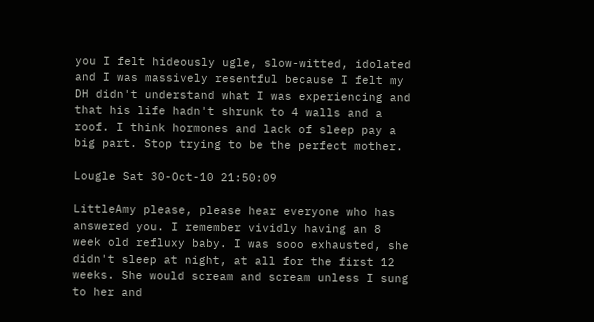you I felt hideously ugle, slow-witted, idolated and I was massively resentful because I felt my DH didn't understand what I was experiencing and that his life hadn't shrunk to 4 walls and a roof. I think hormones and lack of sleep pay a big part. Stop trying to be the perfect mother.

Lougle Sat 30-Oct-10 21:50:09

LittleAmy please, please hear everyone who has answered you. I remember vividly having an 8 week old refluxy baby. I was sooo exhausted, she didn't sleep at night, at all for the first 12 weeks. She would scream and scream unless I sung to her and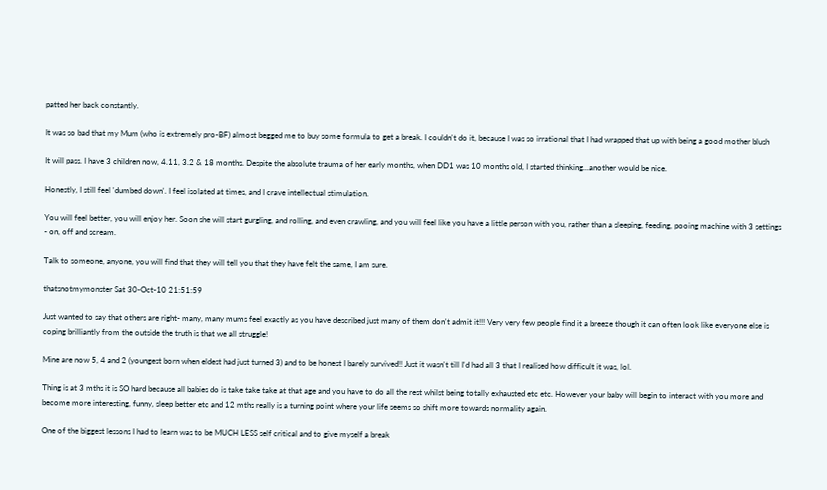patted her back constantly.

It was so bad that my Mum (who is extremely pro-BF) almost begged me to buy some formula to get a break. I couldn't do it, because I was so irrational that I had wrapped that up with being a good mother blush

It will pass. I have 3 children now, 4.11, 3.2 & 18 months. Despite the absolute trauma of her early months, when DD1 was 10 months old, I started thinking...another would be nice.

Honestly, I still feel 'dumbed down'. I feel isolated at times, and I crave intellectual stimulation.

You will feel better, you will enjoy her. Soon she will start gurgling, and rolling, and even crawling, and you will feel like you have a little person with you, rather than a sleeping, feeding, pooing machine with 3 settings - on, off and scream.

Talk to someone, anyone, you will find that they will tell you that they have felt the same, I am sure.

thatsnotmymonster Sat 30-Oct-10 21:51:59

Just wanted to say that others are right- many, many mums feel exactly as you have described just many of them don't admit it!!! Very very few people find it a breeze though it can often look like everyone else is coping brilliantly from the outside the truth is that we all struggle!

Mine are now 5, 4 and 2 (youngest born when eldest had just turned 3) and to be honest I barely survived!! Just it wasn't till I'd had all 3 that I realised how difficult it was, lol.

Thing is at 3 mths it is SO hard because all babies do is take take take at that age and you have to do all the rest whilst being totally exhausted etc etc. However your baby will begin to interact with you more and become more interesting, funny, sleep better etc and 12 mths really is a turning point where your life seems so shift more towards normality again.

One of the biggest lessons I had to learn was to be MUCH LESS self critical and to give myself a break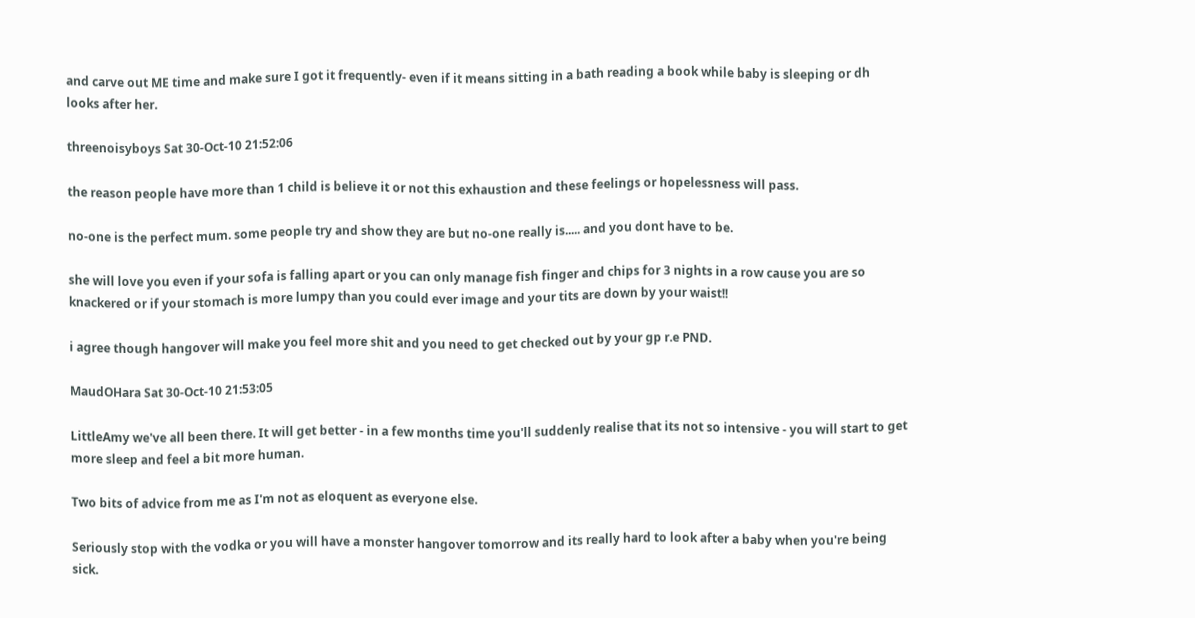and carve out ME time and make sure I got it frequently- even if it means sitting in a bath reading a book while baby is sleeping or dh looks after her.

threenoisyboys Sat 30-Oct-10 21:52:06

the reason people have more than 1 child is believe it or not this exhaustion and these feelings or hopelessness will pass.

no-one is the perfect mum. some people try and show they are but no-one really is..... and you dont have to be.

she will love you even if your sofa is falling apart or you can only manage fish finger and chips for 3 nights in a row cause you are so knackered or if your stomach is more lumpy than you could ever image and your tits are down by your waist!!

i agree though hangover will make you feel more shit and you need to get checked out by your gp r.e PND.

MaudOHara Sat 30-Oct-10 21:53:05

LittleAmy we've all been there. It will get better - in a few months time you'll suddenly realise that its not so intensive - you will start to get more sleep and feel a bit more human.

Two bits of advice from me as I'm not as eloquent as everyone else.

Seriously stop with the vodka or you will have a monster hangover tomorrow and its really hard to look after a baby when you're being sick.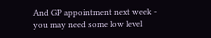And GP appointment next week - you may need some low level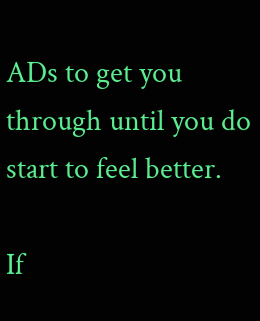ADs to get you through until you do start to feel better.

If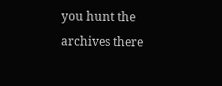you hunt the archives there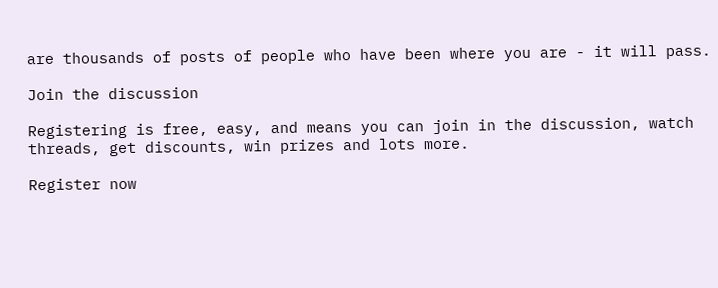are thousands of posts of people who have been where you are - it will pass.

Join the discussion

Registering is free, easy, and means you can join in the discussion, watch threads, get discounts, win prizes and lots more.

Register now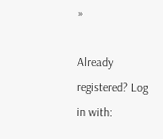»

Already registered? Log in with: